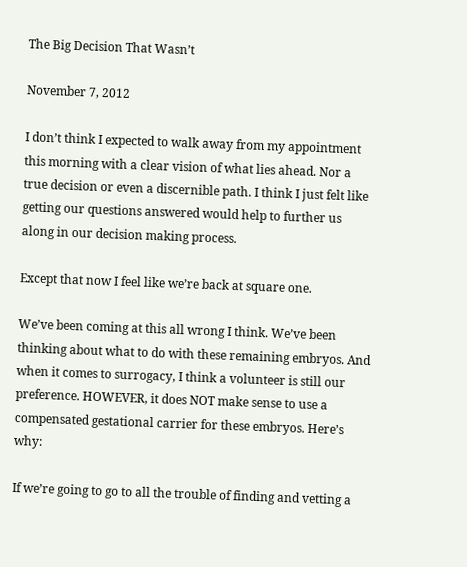The Big Decision That Wasn’t

November 7, 2012

I don’t think I expected to walk away from my appointment this morning with a clear vision of what lies ahead. Nor a true decision or even a discernible path. I think I just felt like getting our questions answered would help to further us along in our decision making process.

Except that now I feel like we’re back at square one.

We’ve been coming at this all wrong I think. We’ve been thinking about what to do with these remaining embryos. And when it comes to surrogacy, I think a volunteer is still our preference. HOWEVER, it does NOT make sense to use a compensated gestational carrier for these embryos. Here’s why:

If we’re going to go to all the trouble of finding and vetting a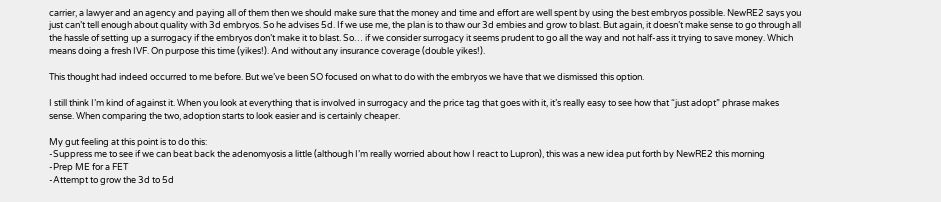carrier, a lawyer and an agency and paying all of them then we should make sure that the money and time and effort are well spent by using the best embryos possible. NewRE2 says you just can’t tell enough about quality with 3d embryos. So he advises 5d. If we use me, the plan is to thaw our 3d embies and grow to blast. But again, it doesn’t make sense to go through all the hassle of setting up a surrogacy if the embryos don’t make it to blast. So… if we consider surrogacy it seems prudent to go all the way and not half-ass it trying to save money. Which means doing a fresh IVF. On purpose this time (yikes!). And without any insurance coverage (double yikes!).

This thought had indeed occurred to me before. But we’ve been SO focused on what to do with the embryos we have that we dismissed this option.

I still think I’m kind of against it. When you look at everything that is involved in surrogacy and the price tag that goes with it, it’s really easy to see how that “just adopt” phrase makes sense. When comparing the two, adoption starts to look easier and is certainly cheaper.

My gut feeling at this point is to do this:
-Suppress me to see if we can beat back the adenomyosis a little (although I’m really worried about how I react to Lupron), this was a new idea put forth by NewRE2 this morning
-Prep ME for a FET
-Attempt to grow the 3d to 5d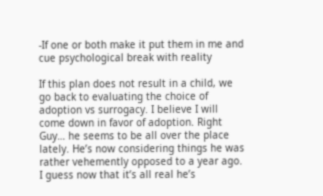-If one or both make it put them in me and cue psychological break with reality

If this plan does not result in a child, we go back to evaluating the choice of adoption vs surrogacy. I believe I will come down in favor of adoption. Right Guy… he seems to be all over the place lately. He’s now considering things he was rather vehemently opposed to a year ago. I guess now that it’s all real he’s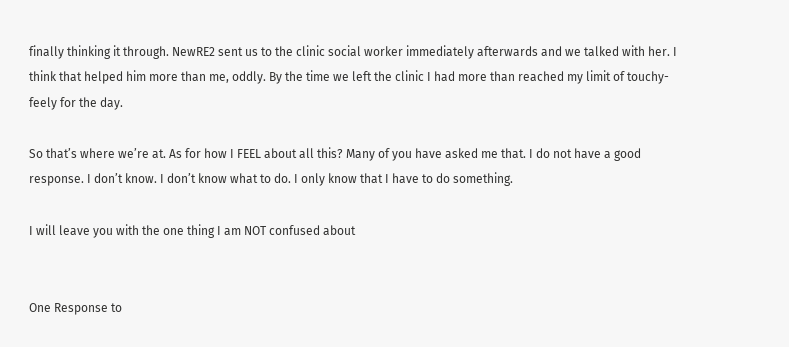finally thinking it through. NewRE2 sent us to the clinic social worker immediately afterwards and we talked with her. I think that helped him more than me, oddly. By the time we left the clinic I had more than reached my limit of touchy-feely for the day.

So that’s where we’re at. As for how I FEEL about all this? Many of you have asked me that. I do not have a good response. I don’t know. I don’t know what to do. I only know that I have to do something.

I will leave you with the one thing I am NOT confused about


One Response to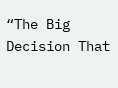“The Big Decision That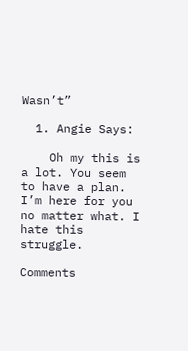Wasn’t”

  1. Angie Says:

    Oh my this is a lot. You seem to have a plan. I’m here for you no matter what. I hate this struggle.

Comments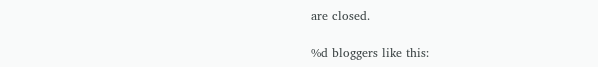are closed.

%d bloggers like this: